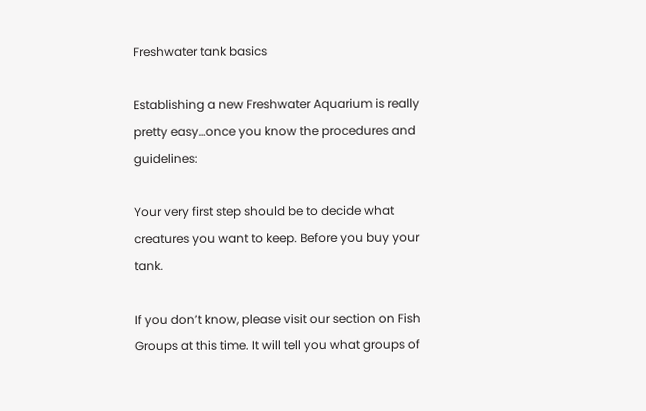Freshwater tank basics

Establishing a new Freshwater Aquarium is really pretty easy…once you know the procedures and guidelines:

Your very first step should be to decide what creatures you want to keep. Before you buy your tank.

If you don’t know, please visit our section on Fish Groups at this time. It will tell you what groups of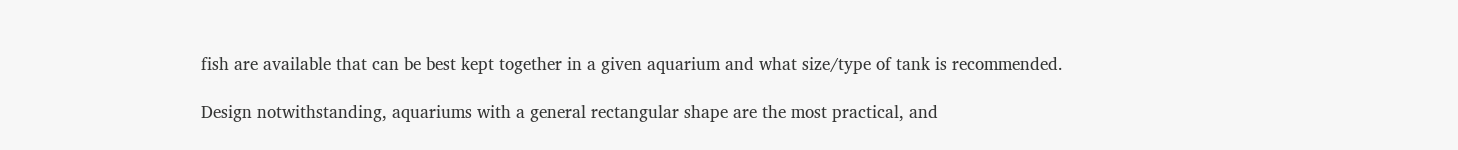fish are available that can be best kept together in a given aquarium and what size/type of tank is recommended.

Design notwithstanding, aquariums with a general rectangular shape are the most practical, and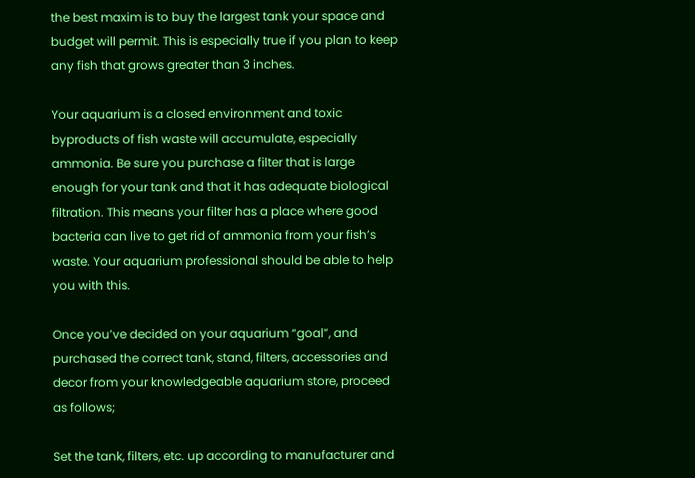the best maxim is to buy the largest tank your space and budget will permit. This is especially true if you plan to keep any fish that grows greater than 3 inches.

Your aquarium is a closed environment and toxic byproducts of fish waste will accumulate, especially ammonia. Be sure you purchase a filter that is large enough for your tank and that it has adequate biological filtration. This means your filter has a place where good bacteria can live to get rid of ammonia from your fish’s waste. Your aquarium professional should be able to help you with this.

Once you’ve decided on your aquarium “goal”, and purchased the correct tank, stand, filters, accessories and decor from your knowledgeable aquarium store, proceed as follows;

Set the tank, filters, etc. up according to manufacturer and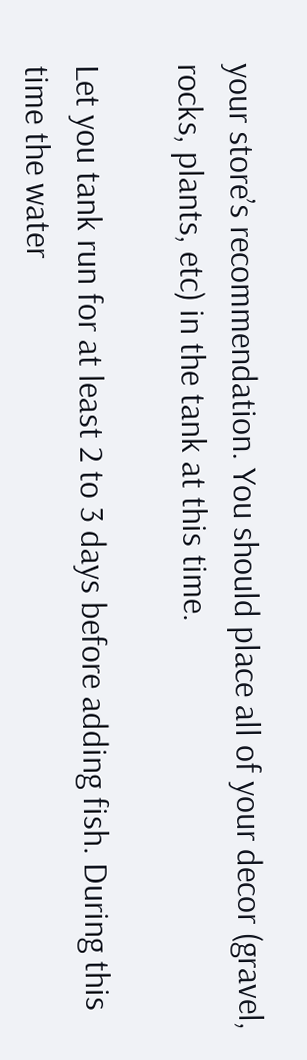your store’s recommendation. You should place all of your decor (gravel, rocks, plants, etc) in the tank at this time.

Let you tank run for at least 2 to 3 days before adding fish. During this time the water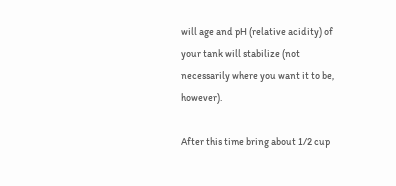will age and pH (relative acidity) of your tank will stabilize (not necessarily where you want it to be, however).

After this time bring about 1/2 cup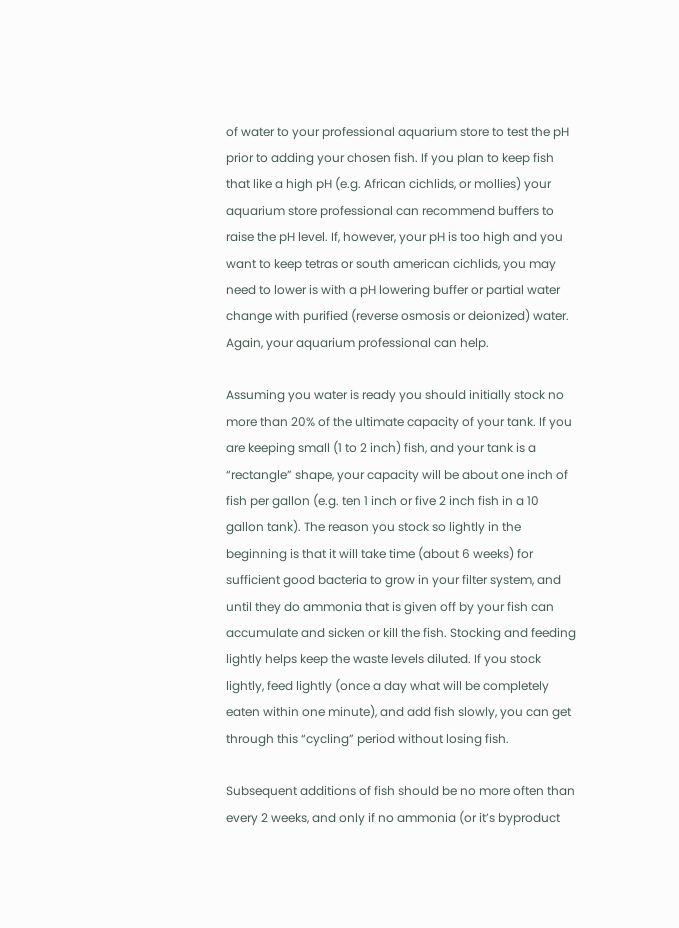of water to your professional aquarium store to test the pH prior to adding your chosen fish. If you plan to keep fish that like a high pH (e.g. African cichlids, or mollies) your aquarium store professional can recommend buffers to raise the pH level. If, however, your pH is too high and you want to keep tetras or south american cichlids, you may need to lower is with a pH lowering buffer or partial water change with purified (reverse osmosis or deionized) water. Again, your aquarium professional can help.

Assuming you water is ready you should initially stock no more than 20% of the ultimate capacity of your tank. If you are keeping small (1 to 2 inch) fish, and your tank is a “rectangle” shape, your capacity will be about one inch of fish per gallon (e.g. ten 1 inch or five 2 inch fish in a 10 gallon tank). The reason you stock so lightly in the beginning is that it will take time (about 6 weeks) for sufficient good bacteria to grow in your filter system, and until they do ammonia that is given off by your fish can accumulate and sicken or kill the fish. Stocking and feeding lightly helps keep the waste levels diluted. If you stock lightly, feed lightly (once a day what will be completely eaten within one minute), and add fish slowly, you can get through this “cycling” period without losing fish.

Subsequent additions of fish should be no more often than every 2 weeks, and only if no ammonia (or it’s byproduct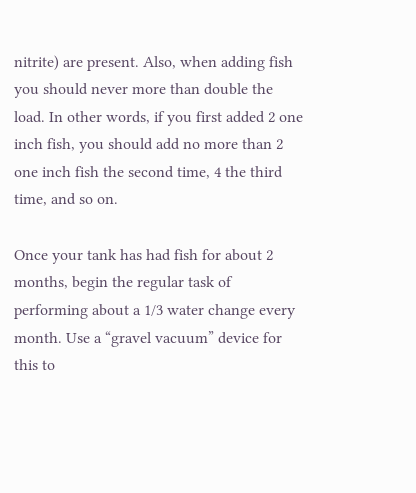nitrite) are present. Also, when adding fish you should never more than double the load. In other words, if you first added 2 one inch fish, you should add no more than 2 one inch fish the second time, 4 the third time, and so on.

Once your tank has had fish for about 2 months, begin the regular task of performing about a 1/3 water change every month. Use a “gravel vacuum” device for this to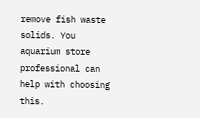remove fish waste solids. You aquarium store professional can help with choosing this.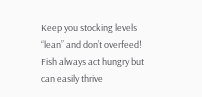Keep you stocking levels “lean” and don’t overfeed! Fish always act hungry but can easily thrive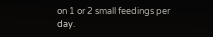on 1 or 2 small feedings per day.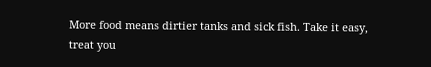More food means dirtier tanks and sick fish. Take it easy, treat you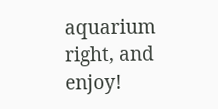aquarium right, and enjoy!